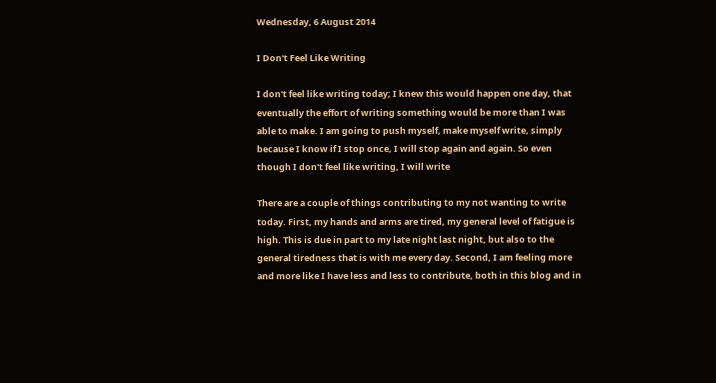Wednesday, 6 August 2014

I Don't Feel Like Writing

I don't feel like writing today; I knew this would happen one day, that eventually the effort of writing something would be more than I was able to make. I am going to push myself, make myself write, simply because I know if I stop once, I will stop again and again. So even though I don't feel like writing, I will write

There are a couple of things contributing to my not wanting to write today. First, my hands and arms are tired, my general level of fatigue is high. This is due in part to my late night last night, but also to the general tiredness that is with me every day. Second, I am feeling more and more like I have less and less to contribute, both in this blog and in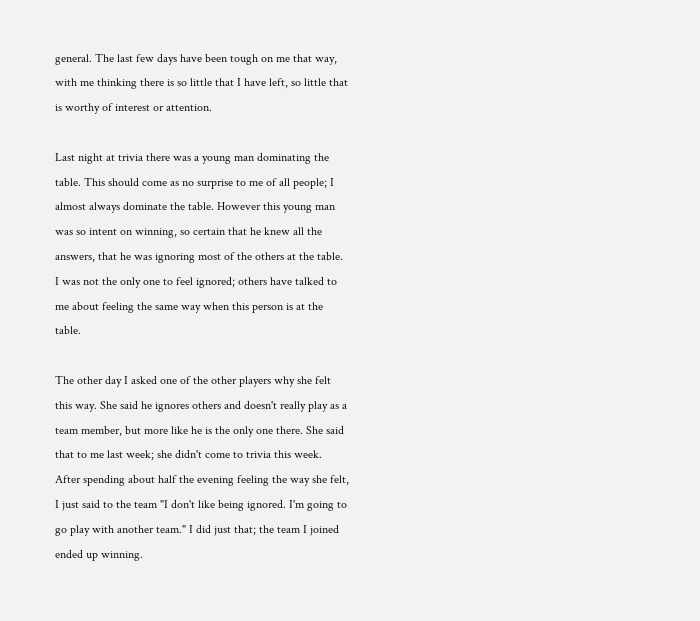general. The last few days have been tough on me that way, with me thinking there is so little that I have left, so little that is worthy of interest or attention.

Last night at trivia there was a young man dominating the table. This should come as no surprise to me of all people; I almost always dominate the table. However this young man was so intent on winning, so certain that he knew all the answers, that he was ignoring most of the others at the table. I was not the only one to feel ignored; others have talked to me about feeling the same way when this person is at the table.

The other day I asked one of the other players why she felt this way. She said he ignores others and doesn't really play as a team member, but more like he is the only one there. She said that to me last week; she didn't come to trivia this week. After spending about half the evening feeling the way she felt, I just said to the team "I don't like being ignored. I'm going to go play with another team." I did just that; the team I joined ended up winning.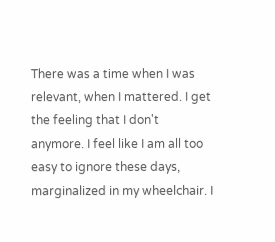There was a time when I was relevant, when I mattered. I get the feeling that I don't anymore. I feel like I am all too easy to ignore these days, marginalized in my wheelchair. I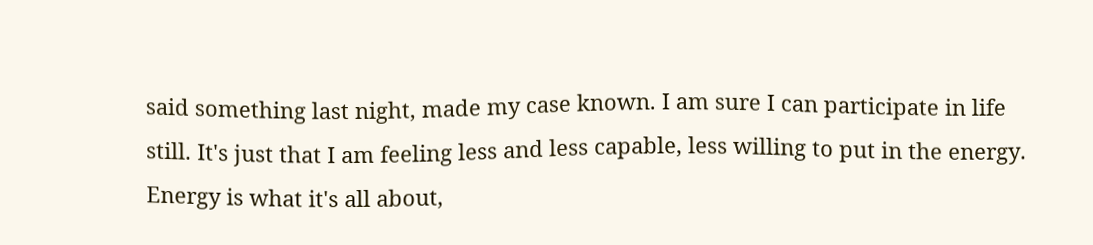said something last night, made my case known. I am sure I can participate in life still. It's just that I am feeling less and less capable, less willing to put in the energy. Energy is what it's all about,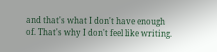and that's what I don't have enough of. That's why I don't feel like writing.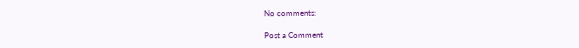No comments:

Post a Comment